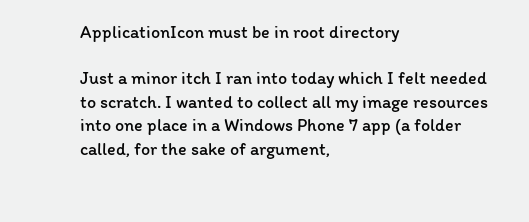ApplicationIcon must be in root directory

Just a minor itch I ran into today which I felt needed to scratch. I wanted to collect all my image resources into one place in a Windows Phone 7 app (a folder called, for the sake of argument,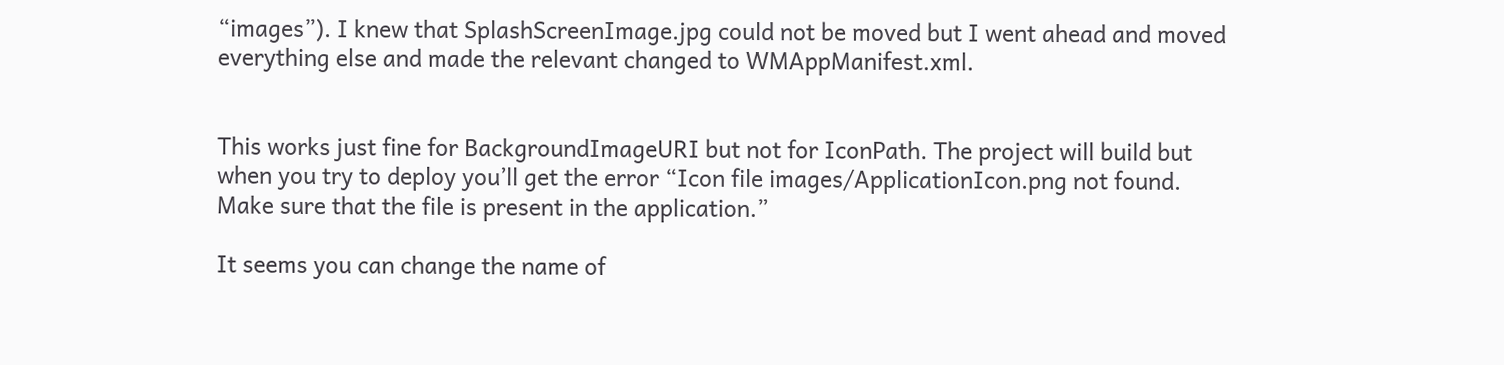“images”). I knew that SplashScreenImage.jpg could not be moved but I went ahead and moved everything else and made the relevant changed to WMAppManifest.xml.


This works just fine for BackgroundImageURI but not for IconPath. The project will build but when you try to deploy you’ll get the error “Icon file images/ApplicationIcon.png not found. Make sure that the file is present in the application.”

It seems you can change the name of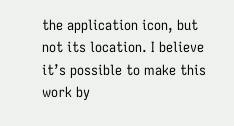the application icon, but not its location. I believe it’s possible to make this work by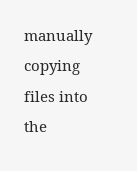manually copying files into the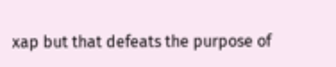xap but that defeats the purpose of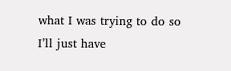what I was trying to do so I’ll just have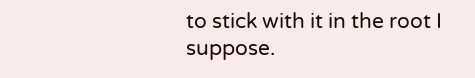to stick with it in the root I suppose.